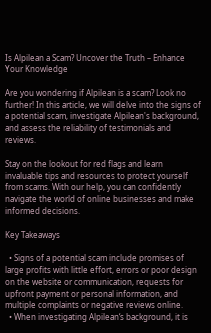Is Alpilean a Scam? Uncover the Truth – Enhance Your Knowledge

Are you wondering if Alpilean is a scam? Look no further! In this article, we will delve into the signs of a potential scam, investigate Alpilean's background, and assess the reliability of testimonials and reviews.

Stay on the lookout for red flags and learn invaluable tips and resources to protect yourself from scams. With our help, you can confidently navigate the world of online businesses and make informed decisions.

Key Takeaways

  • Signs of a potential scam include promises of large profits with little effort, errors or poor design on the website or communication, requests for upfront payment or personal information, and multiple complaints or negative reviews online.
  • When investigating Alpilean‘s background, it is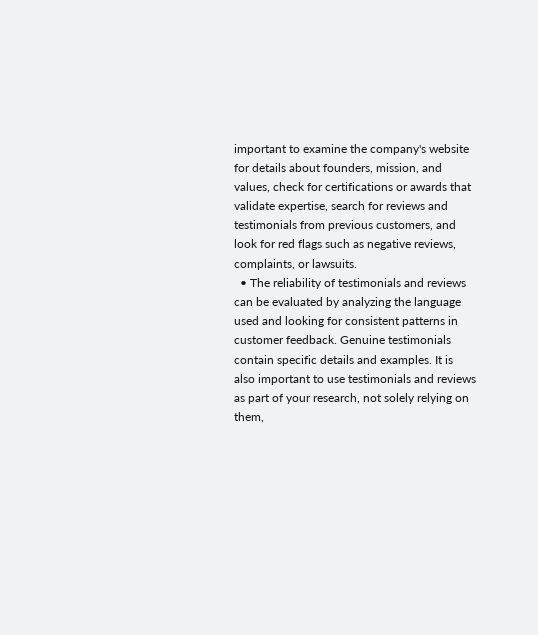important to examine the company's website for details about founders, mission, and values, check for certifications or awards that validate expertise, search for reviews and testimonials from previous customers, and look for red flags such as negative reviews, complaints, or lawsuits.
  • The reliability of testimonials and reviews can be evaluated by analyzing the language used and looking for consistent patterns in customer feedback. Genuine testimonials contain specific details and examples. It is also important to use testimonials and reviews as part of your research, not solely relying on them,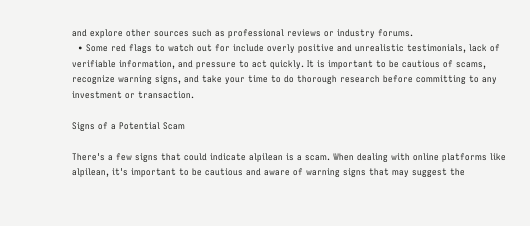and explore other sources such as professional reviews or industry forums.
  • Some red flags to watch out for include overly positive and unrealistic testimonials, lack of verifiable information, and pressure to act quickly. It is important to be cautious of scams, recognize warning signs, and take your time to do thorough research before committing to any investment or transaction.

Signs of a Potential Scam

There's a few signs that could indicate alpilean is a scam. When dealing with online platforms like alpilean, it's important to be cautious and aware of warning signs that may suggest the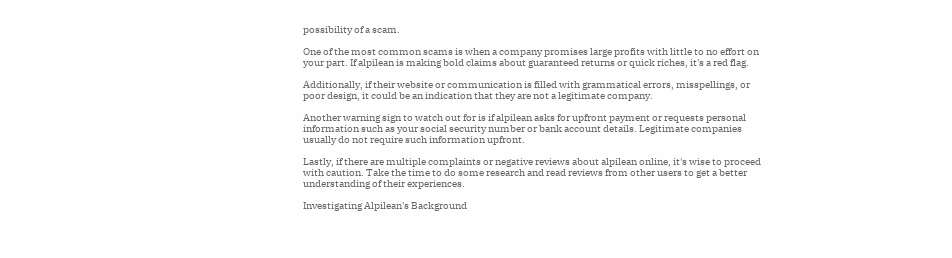possibility of a scam.

One of the most common scams is when a company promises large profits with little to no effort on your part. If alpilean is making bold claims about guaranteed returns or quick riches, it's a red flag.

Additionally, if their website or communication is filled with grammatical errors, misspellings, or poor design, it could be an indication that they are not a legitimate company.

Another warning sign to watch out for is if alpilean asks for upfront payment or requests personal information such as your social security number or bank account details. Legitimate companies usually do not require such information upfront.

Lastly, if there are multiple complaints or negative reviews about alpilean online, it's wise to proceed with caution. Take the time to do some research and read reviews from other users to get a better understanding of their experiences.

Investigating Alpilean's Background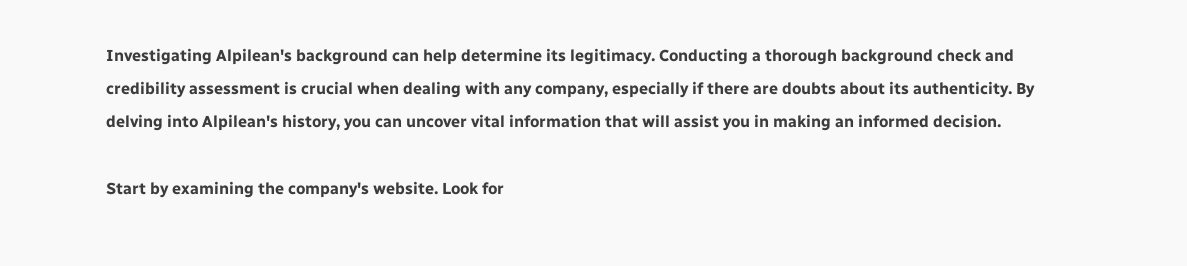Investigating Alpilean's background can help determine its legitimacy. Conducting a thorough background check and credibility assessment is crucial when dealing with any company, especially if there are doubts about its authenticity. By delving into Alpilean's history, you can uncover vital information that will assist you in making an informed decision.

Start by examining the company's website. Look for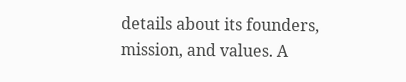details about its founders, mission, and values. A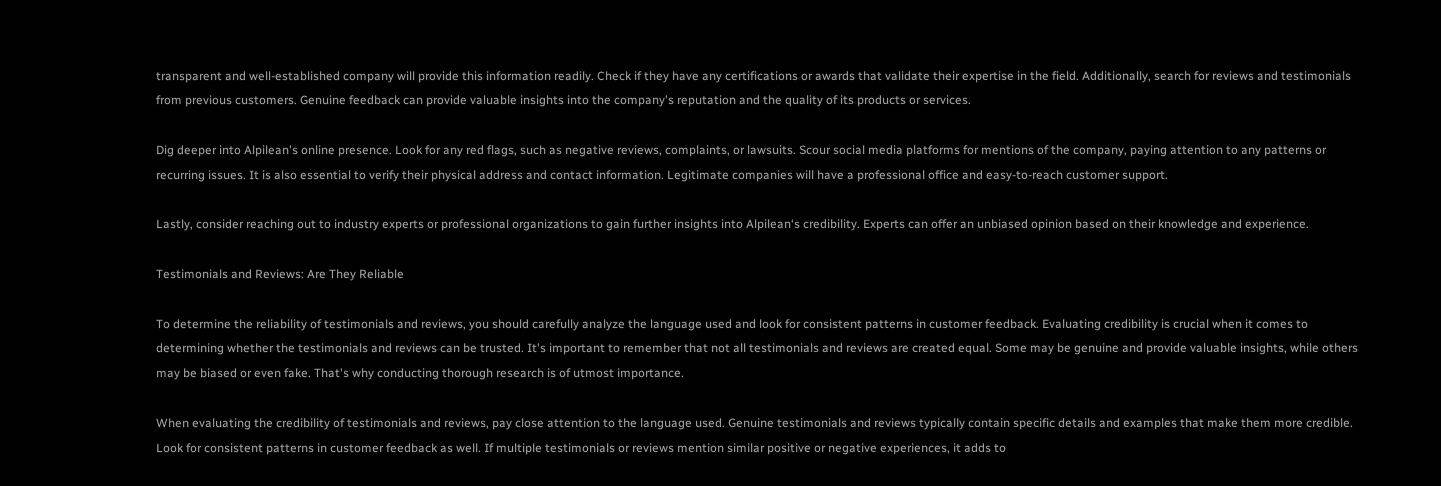transparent and well-established company will provide this information readily. Check if they have any certifications or awards that validate their expertise in the field. Additionally, search for reviews and testimonials from previous customers. Genuine feedback can provide valuable insights into the company's reputation and the quality of its products or services.

Dig deeper into Alpilean's online presence. Look for any red flags, such as negative reviews, complaints, or lawsuits. Scour social media platforms for mentions of the company, paying attention to any patterns or recurring issues. It is also essential to verify their physical address and contact information. Legitimate companies will have a professional office and easy-to-reach customer support.

Lastly, consider reaching out to industry experts or professional organizations to gain further insights into Alpilean‘s credibility. Experts can offer an unbiased opinion based on their knowledge and experience.

Testimonials and Reviews: Are They Reliable

To determine the reliability of testimonials and reviews, you should carefully analyze the language used and look for consistent patterns in customer feedback. Evaluating credibility is crucial when it comes to determining whether the testimonials and reviews can be trusted. It's important to remember that not all testimonials and reviews are created equal. Some may be genuine and provide valuable insights, while others may be biased or even fake. That's why conducting thorough research is of utmost importance.

When evaluating the credibility of testimonials and reviews, pay close attention to the language used. Genuine testimonials and reviews typically contain specific details and examples that make them more credible. Look for consistent patterns in customer feedback as well. If multiple testimonials or reviews mention similar positive or negative experiences, it adds to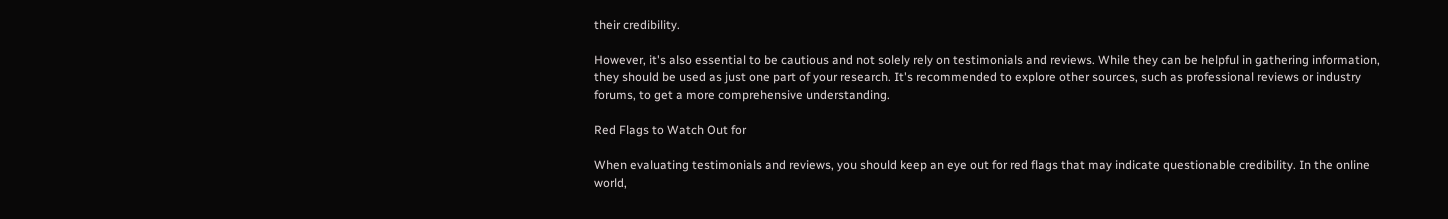their credibility.

However, it's also essential to be cautious and not solely rely on testimonials and reviews. While they can be helpful in gathering information, they should be used as just one part of your research. It's recommended to explore other sources, such as professional reviews or industry forums, to get a more comprehensive understanding.

Red Flags to Watch Out for

When evaluating testimonials and reviews, you should keep an eye out for red flags that may indicate questionable credibility. In the online world,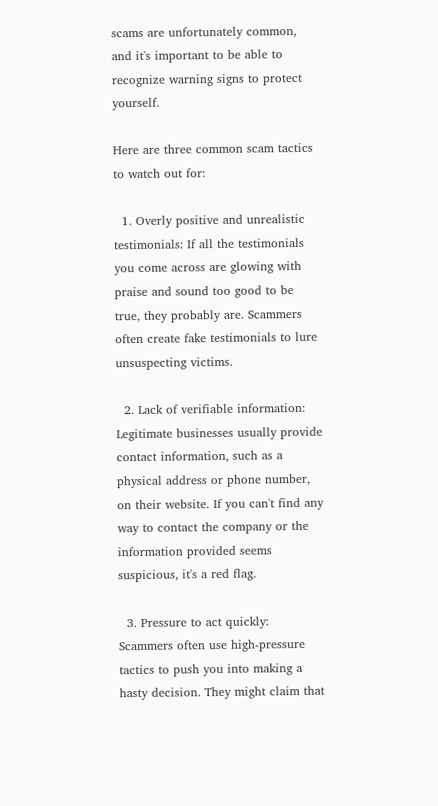scams are unfortunately common, and it's important to be able to recognize warning signs to protect yourself.

Here are three common scam tactics to watch out for:

  1. Overly positive and unrealistic testimonials: If all the testimonials you come across are glowing with praise and sound too good to be true, they probably are. Scammers often create fake testimonials to lure unsuspecting victims.

  2. Lack of verifiable information: Legitimate businesses usually provide contact information, such as a physical address or phone number, on their website. If you can't find any way to contact the company or the information provided seems suspicious, it's a red flag.

  3. Pressure to act quickly: Scammers often use high-pressure tactics to push you into making a hasty decision. They might claim that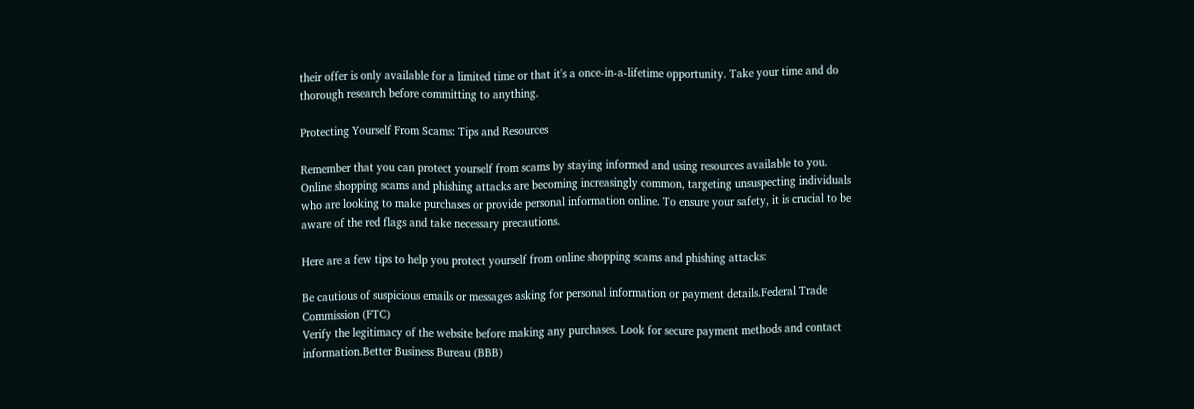their offer is only available for a limited time or that it's a once-in-a-lifetime opportunity. Take your time and do thorough research before committing to anything.

Protecting Yourself From Scams: Tips and Resources

Remember that you can protect yourself from scams by staying informed and using resources available to you. Online shopping scams and phishing attacks are becoming increasingly common, targeting unsuspecting individuals who are looking to make purchases or provide personal information online. To ensure your safety, it is crucial to be aware of the red flags and take necessary precautions.

Here are a few tips to help you protect yourself from online shopping scams and phishing attacks:

Be cautious of suspicious emails or messages asking for personal information or payment details.Federal Trade Commission (FTC)
Verify the legitimacy of the website before making any purchases. Look for secure payment methods and contact information.Better Business Bureau (BBB)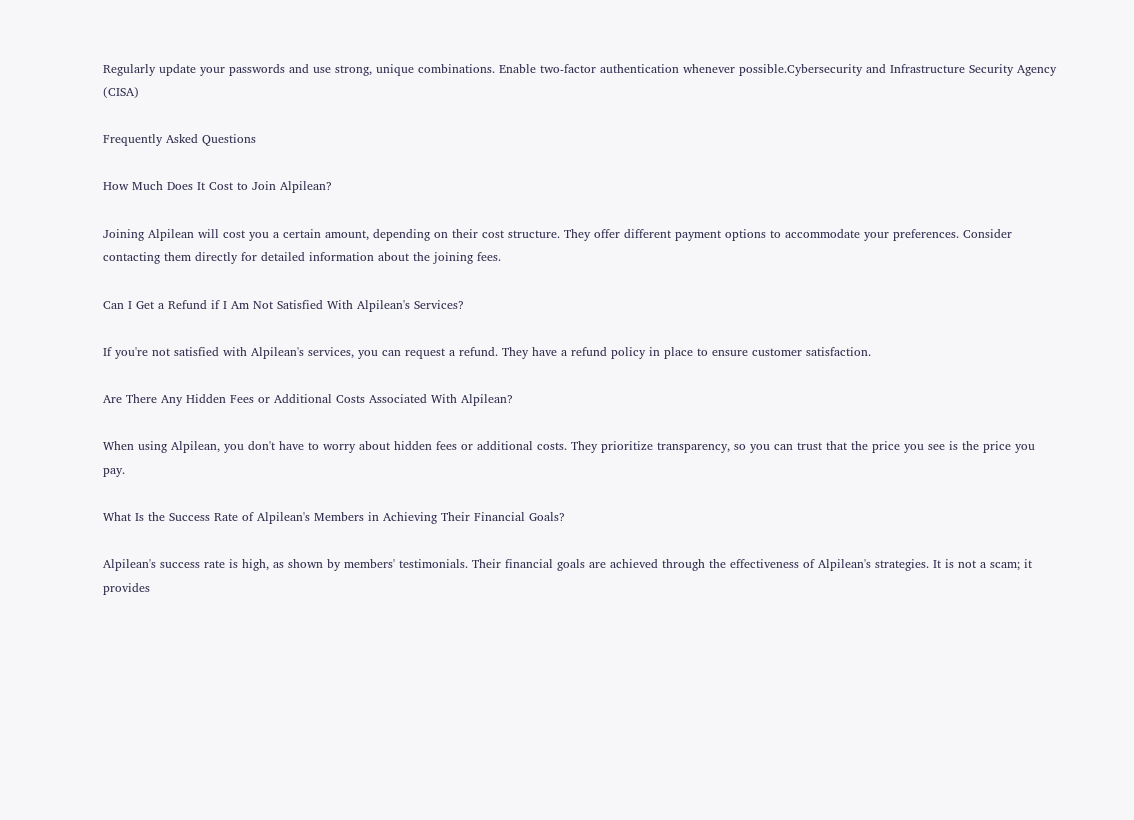Regularly update your passwords and use strong, unique combinations. Enable two-factor authentication whenever possible.Cybersecurity and Infrastructure Security Agency (CISA)

Frequently Asked Questions

How Much Does It Cost to Join Alpilean?

Joining Alpilean will cost you a certain amount, depending on their cost structure. They offer different payment options to accommodate your preferences. Consider contacting them directly for detailed information about the joining fees.

Can I Get a Refund if I Am Not Satisfied With Alpilean's Services?

If you're not satisfied with Alpilean's services, you can request a refund. They have a refund policy in place to ensure customer satisfaction.

Are There Any Hidden Fees or Additional Costs Associated With Alpilean?

When using Alpilean, you don't have to worry about hidden fees or additional costs. They prioritize transparency, so you can trust that the price you see is the price you pay.

What Is the Success Rate of Alpilean's Members in Achieving Their Financial Goals?

Alpilean's success rate is high, as shown by members' testimonials. Their financial goals are achieved through the effectiveness of Alpilean's strategies. It is not a scam; it provides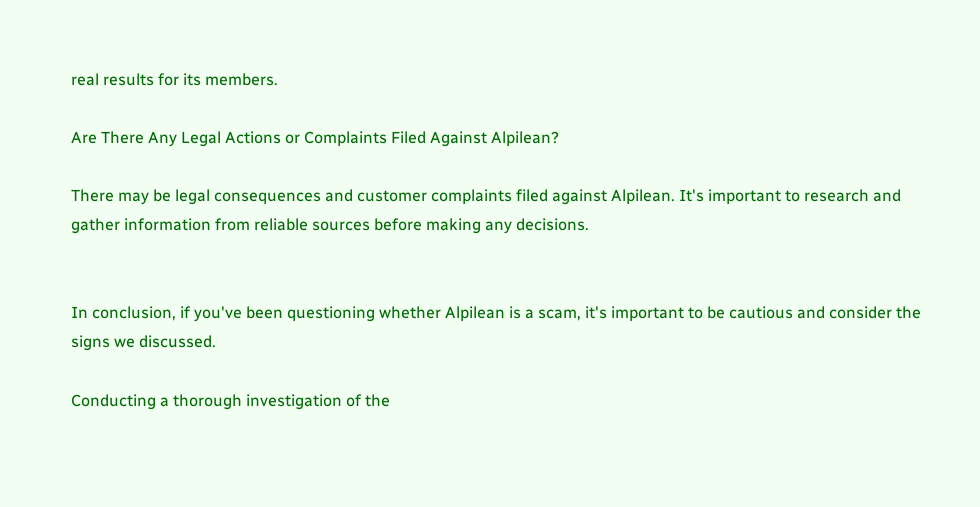real results for its members.

Are There Any Legal Actions or Complaints Filed Against Alpilean?

There may be legal consequences and customer complaints filed against Alpilean. It's important to research and gather information from reliable sources before making any decisions.


In conclusion, if you've been questioning whether Alpilean is a scam, it's important to be cautious and consider the signs we discussed.

Conducting a thorough investigation of the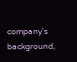company's background,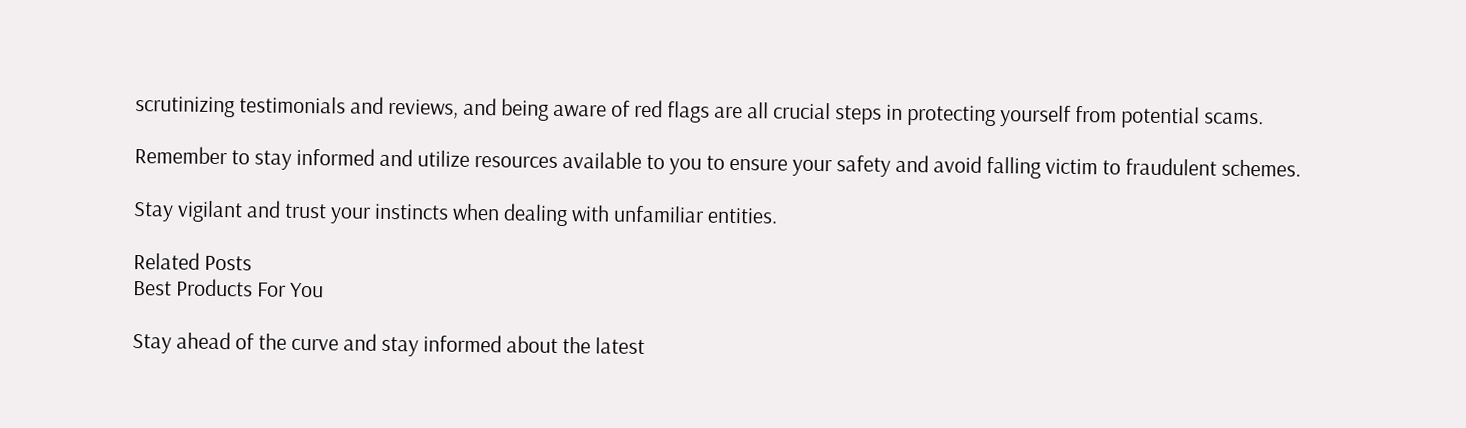scrutinizing testimonials and reviews, and being aware of red flags are all crucial steps in protecting yourself from potential scams.

Remember to stay informed and utilize resources available to you to ensure your safety and avoid falling victim to fraudulent schemes.

Stay vigilant and trust your instincts when dealing with unfamiliar entities.

Related Posts
Best Products For You

Stay ahead of the curve and stay informed about the latest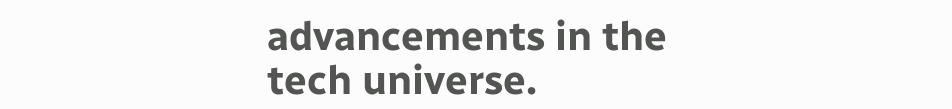advancements in the tech universe.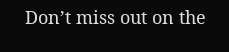Don’t miss out on the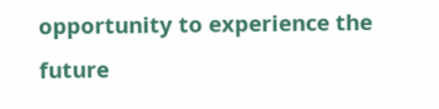opportunity to experience the future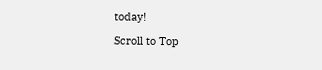today!

Scroll to Top